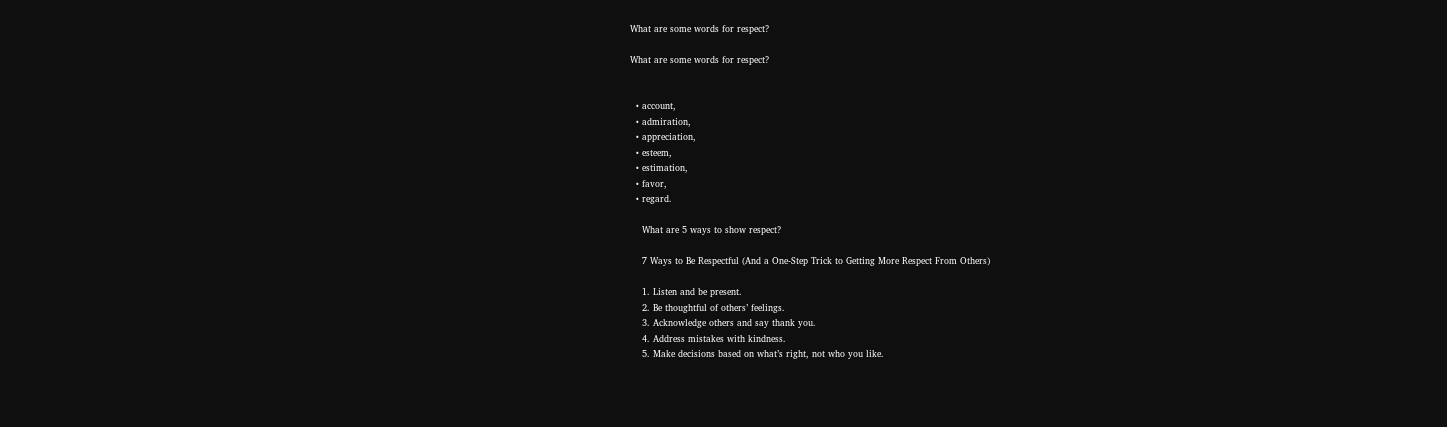What are some words for respect?

What are some words for respect?


  • account,
  • admiration,
  • appreciation,
  • esteem,
  • estimation,
  • favor,
  • regard.

    What are 5 ways to show respect?

    7 Ways to Be Respectful (And a One-Step Trick to Getting More Respect From Others)

    1. Listen and be present.
    2. Be thoughtful of others’ feelings.
    3. Acknowledge others and say thank you.
    4. Address mistakes with kindness.
    5. Make decisions based on what’s right, not who you like.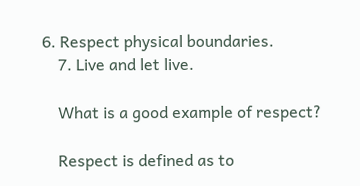6. Respect physical boundaries.
    7. Live and let live.

    What is a good example of respect?

    Respect is defined as to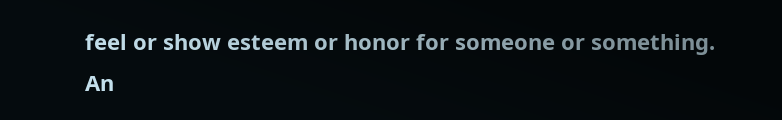feel or show esteem or honor for someone or something. An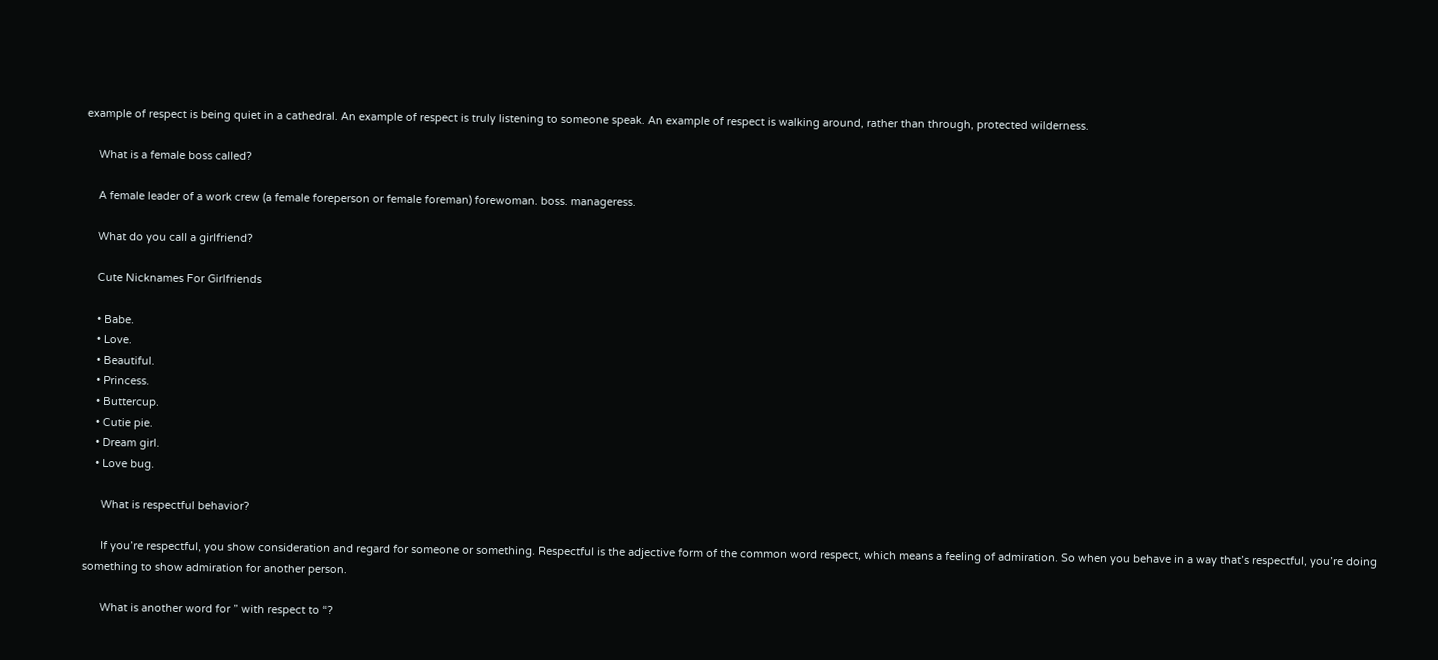example of respect is being quiet in a cathedral. An example of respect is truly listening to someone speak. An example of respect is walking around, rather than through, protected wilderness.

    What is a female boss called?

    A female leader of a work crew (a female foreperson or female foreman) forewoman. boss. manageress.

    What do you call a girlfriend?

    Cute Nicknames For Girlfriends

    • Babe.
    • Love.
    • Beautiful.
    • Princess.
    • Buttercup.
    • Cutie pie.
    • Dream girl.
    • Love bug.

      What is respectful behavior?

      If you’re respectful, you show consideration and regard for someone or something. Respectful is the adjective form of the common word respect, which means a feeling of admiration. So when you behave in a way that’s respectful, you’re doing something to show admiration for another person.

      What is another word for ” with respect to “?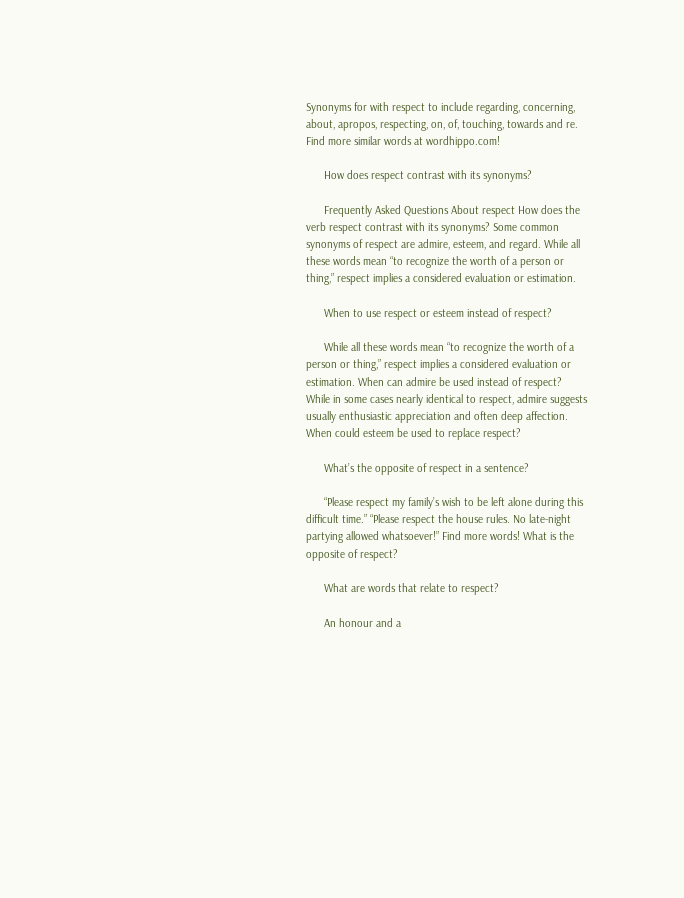Synonyms for with respect to include regarding, concerning, about, apropos, respecting, on, of, touching, towards and re. Find more similar words at wordhippo.com!

      How does respect contrast with its synonyms?

      Frequently Asked Questions About respect How does the verb respect contrast with its synonyms? Some common synonyms of respect are admire, esteem, and regard. While all these words mean “to recognize the worth of a person or thing,” respect implies a considered evaluation or estimation.

      When to use respect or esteem instead of respect?

      While all these words mean “to recognize the worth of a person or thing,” respect implies a considered evaluation or estimation. When can admire be used instead of respect? While in some cases nearly identical to respect, admire suggests usually enthusiastic appreciation and often deep affection. When could esteem be used to replace respect?

      What’s the opposite of respect in a sentence?

      “Please respect my family’s wish to be left alone during this difficult time.” “Please respect the house rules. No late-night partying allowed whatsoever!” Find more words! What is the opposite of respect?

      What are words that relate to respect?

      An honour and a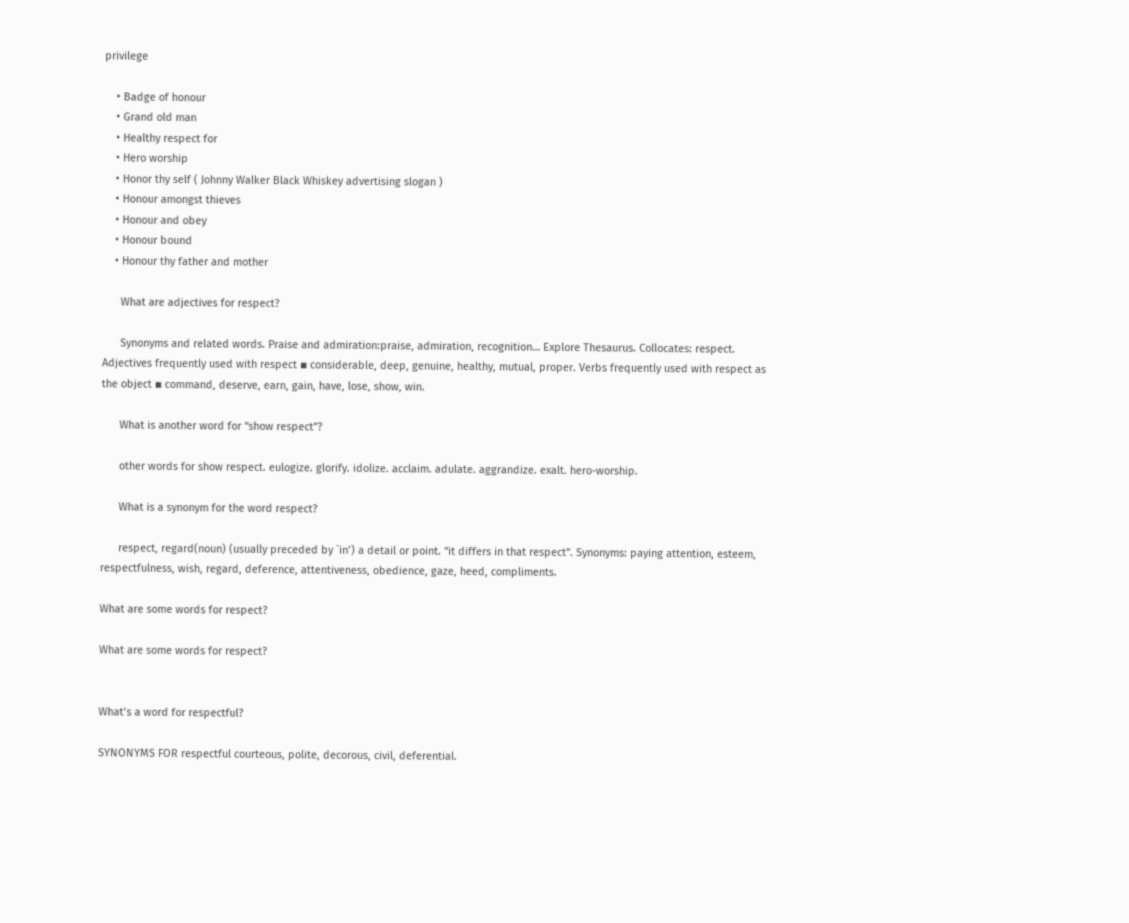privilege

    • Badge of honour
    • Grand old man
    • Healthy respect for
    • Hero worship
    • Honor thy self ( Johnny Walker Black Whiskey advertising slogan )
    • Honour amongst thieves
    • Honour and obey
    • Honour bound
    • Honour thy father and mother

      What are adjectives for respect?

      Synonyms and related words. Praise and admiration:praise, admiration, recognition… Explore Thesaurus. Collocates: respect. Adjectives frequently used with respect ▪ considerable, deep, genuine, healthy, mutual, proper. Verbs frequently used with respect as the object ▪ command, deserve, earn, gain, have, lose, show, win.

      What is another word for “show respect”?

      other words for show respect. eulogize. glorify. idolize. acclaim. adulate. aggrandize. exalt. hero-worship.

      What is a synonym for the word respect?

      respect, regard(noun) (usually preceded by `in’) a detail or point. “it differs in that respect”. Synonyms: paying attention, esteem, respectfulness, wish, regard, deference, attentiveness, obedience, gaze, heed, compliments.

What are some words for respect?

What are some words for respect?


What’s a word for respectful?

SYNONYMS FOR respectful courteous, polite, decorous, civil, deferential.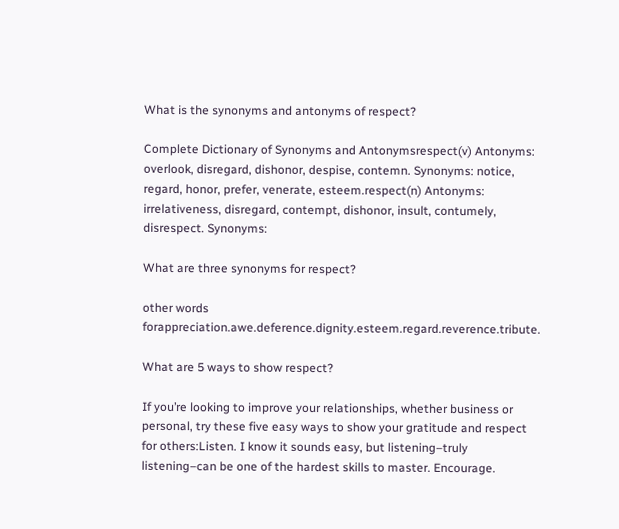What is the synonyms and antonyms of respect?

Complete Dictionary of Synonyms and Antonymsrespect(v) Antonyms: overlook, disregard, dishonor, despise, contemn. Synonyms: notice, regard, honor, prefer, venerate, esteem.respect(n) Antonyms: irrelativeness, disregard, contempt, dishonor, insult, contumely, disrespect. Synonyms:

What are three synonyms for respect?

other words forappreciation.awe.deference.dignity.esteem.regard.reverence.tribute.

What are 5 ways to show respect?

If you’re looking to improve your relationships, whether business or personal, try these five easy ways to show your gratitude and respect for others:Listen. I know it sounds easy, but listening–truly listening–can be one of the hardest skills to master. Encourage.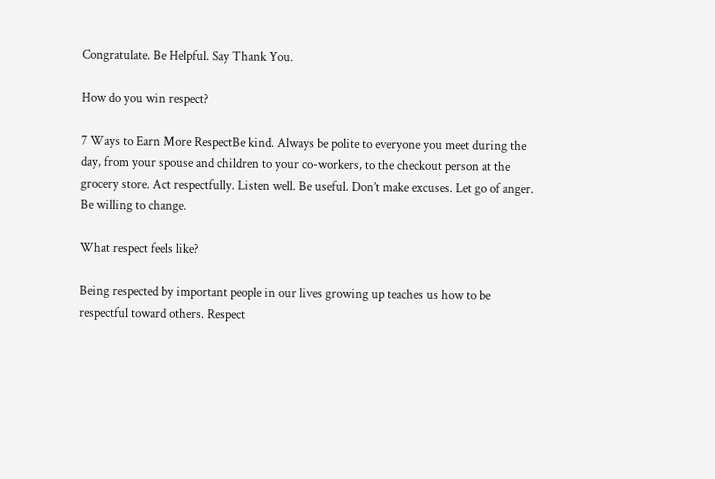Congratulate. Be Helpful. Say Thank You.

How do you win respect?

7 Ways to Earn More RespectBe kind. Always be polite to everyone you meet during the day, from your spouse and children to your co-workers, to the checkout person at the grocery store. Act respectfully. Listen well. Be useful. Don’t make excuses. Let go of anger. Be willing to change.

What respect feels like?

Being respected by important people in our lives growing up teaches us how to be respectful toward others. Respect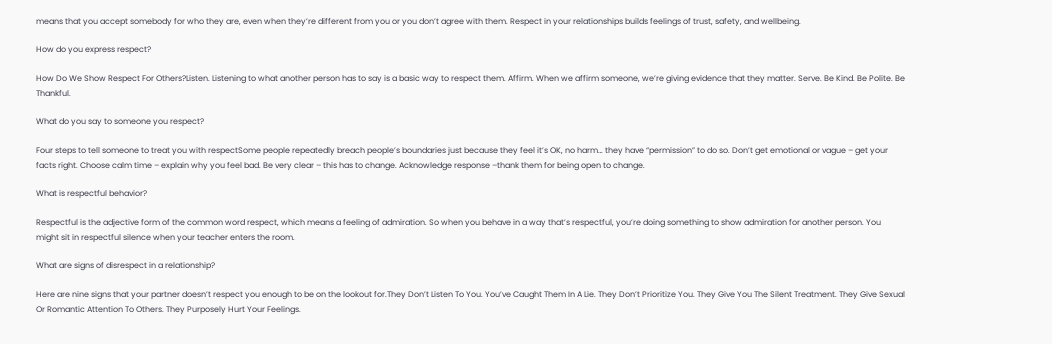means that you accept somebody for who they are, even when they’re different from you or you don’t agree with them. Respect in your relationships builds feelings of trust, safety, and wellbeing.

How do you express respect?

How Do We Show Respect For Others?Listen. Listening to what another person has to say is a basic way to respect them. Affirm. When we affirm someone, we’re giving evidence that they matter. Serve. Be Kind. Be Polite. Be Thankful.

What do you say to someone you respect?

Four steps to tell someone to treat you with respectSome people repeatedly breach people’s boundaries just because they feel it’s OK, no harm… they have “permission” to do so. Don’t get emotional or vague – get your facts right. Choose calm time – explain why you feel bad. Be very clear – this has to change. Acknowledge response –thank them for being open to change.

What is respectful behavior?

Respectful is the adjective form of the common word respect, which means a feeling of admiration. So when you behave in a way that’s respectful, you’re doing something to show admiration for another person. You might sit in respectful silence when your teacher enters the room.

What are signs of disrespect in a relationship?

Here are nine signs that your partner doesn’t respect you enough to be on the lookout for.They Don’t Listen To You. You’ve Caught Them In A Lie. They Don’t Prioritize You. They Give You The Silent Treatment. They Give Sexual Or Romantic Attention To Others. They Purposely Hurt Your Feelings.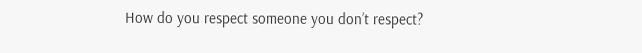How do you respect someone you don’t respect?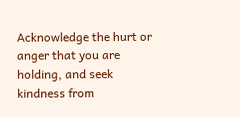Acknowledge the hurt or anger that you are holding, and seek kindness from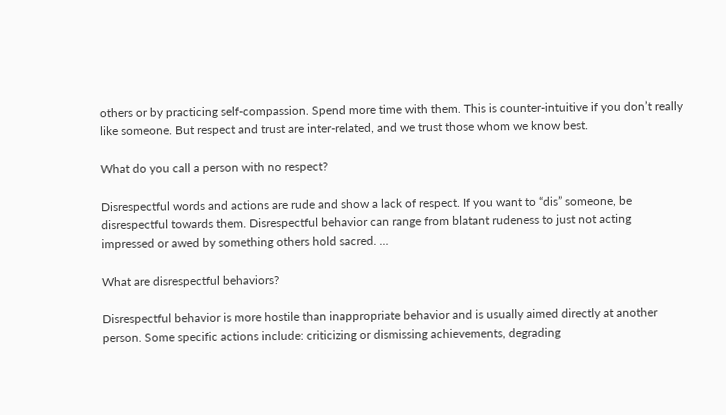others or by practicing self-compassion. Spend more time with them. This is counter-intuitive if you don’t really like someone. But respect and trust are inter-related, and we trust those whom we know best.

What do you call a person with no respect?

Disrespectful words and actions are rude and show a lack of respect. If you want to “dis” someone, be disrespectful towards them. Disrespectful behavior can range from blatant rudeness to just not acting impressed or awed by something others hold sacred. …

What are disrespectful behaviors?

Disrespectful behavior is more hostile than inappropriate behavior and is usually aimed directly at another person. Some specific actions include: criticizing or dismissing achievements, degrading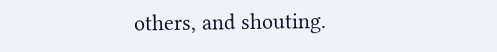others, and shouting.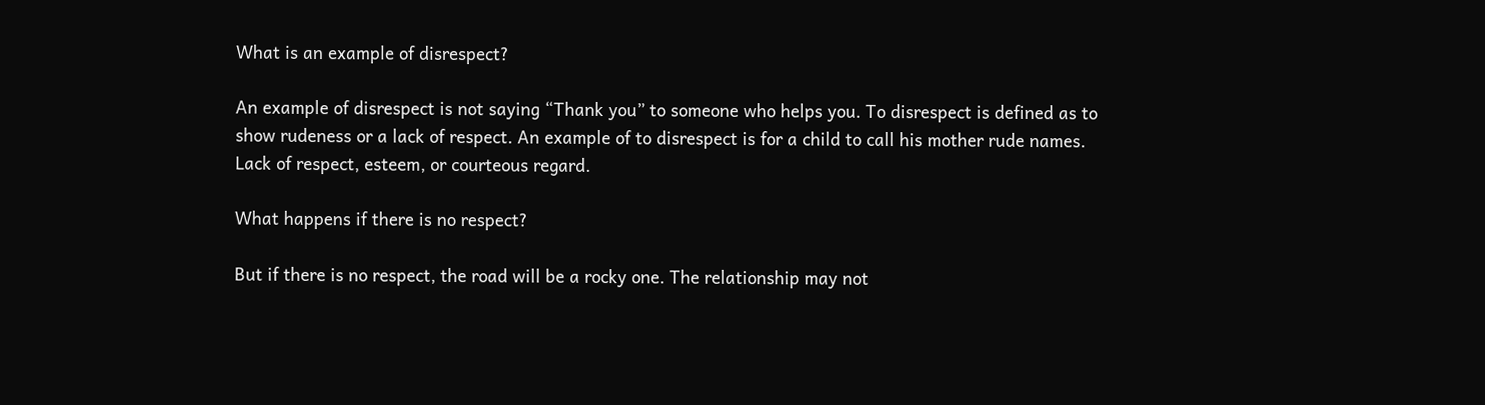What is an example of disrespect?

An example of disrespect is not saying “Thank you” to someone who helps you. To disrespect is defined as to show rudeness or a lack of respect. An example of to disrespect is for a child to call his mother rude names. Lack of respect, esteem, or courteous regard.

What happens if there is no respect?

But if there is no respect, the road will be a rocky one. The relationship may not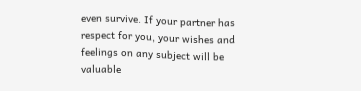even survive. If your partner has respect for you, your wishes and feelings on any subject will be valuable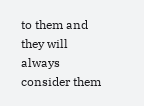to them and they will always consider them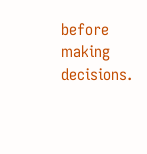before making decisions.